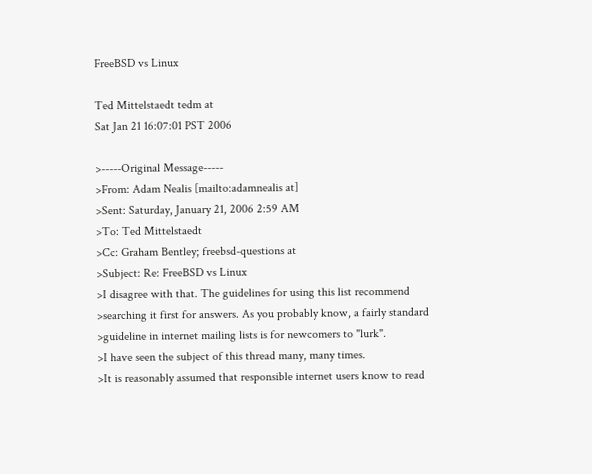FreeBSD vs Linux

Ted Mittelstaedt tedm at
Sat Jan 21 16:07:01 PST 2006

>-----Original Message-----
>From: Adam Nealis [mailto:adamnealis at]
>Sent: Saturday, January 21, 2006 2:59 AM
>To: Ted Mittelstaedt
>Cc: Graham Bentley; freebsd-questions at
>Subject: Re: FreeBSD vs Linux
>I disagree with that. The guidelines for using this list recommend
>searching it first for answers. As you probably know, a fairly standard
>guideline in internet mailing lists is for newcomers to "lurk".
>I have seen the subject of this thread many, many times.
>It is reasonably assumed that responsible internet users know to read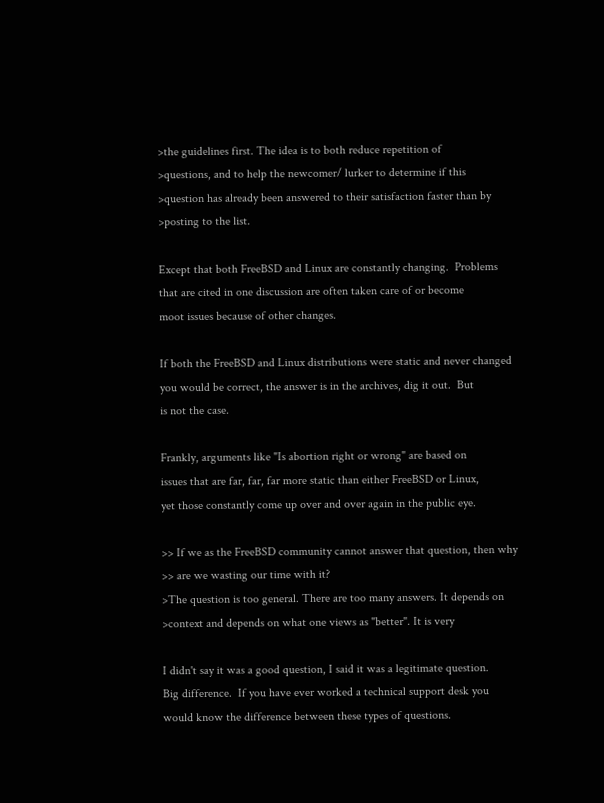>the guidelines first. The idea is to both reduce repetition of
>questions, and to help the newcomer/ lurker to determine if this
>question has already been answered to their satisfaction faster than by
>posting to the list.

Except that both FreeBSD and Linux are constantly changing.  Problems
that are cited in one discussion are often taken care of or become
moot issues because of other changes.

If both the FreeBSD and Linux distributions were static and never changed
you would be correct, the answer is in the archives, dig it out.  But
is not the case.

Frankly, arguments like "Is abortion right or wrong" are based on
issues that are far, far, far more static than either FreeBSD or Linux,
yet those constantly come up over and over again in the public eye.

>> If we as the FreeBSD community cannot answer that question, then why
>> are we wasting our time with it?
>The question is too general. There are too many answers. It depends on
>context and depends on what one views as "better". It is very

I didn't say it was a good question, I said it was a legitimate question.
Big difference.  If you have ever worked a technical support desk you
would know the difference between these types of questions.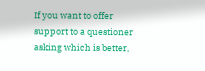If you want to offer support to a questioner asking which is better,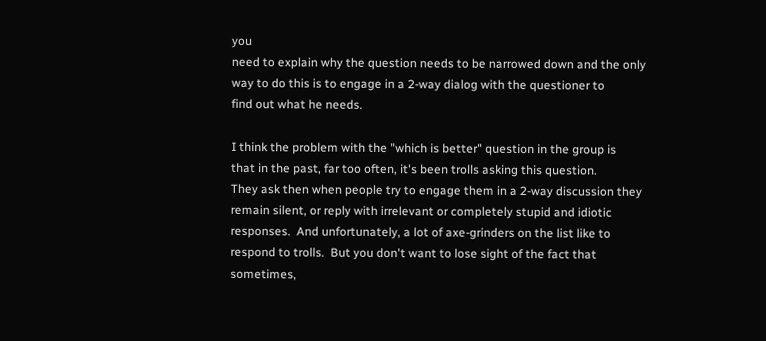you
need to explain why the question needs to be narrowed down and the only
way to do this is to engage in a 2-way dialog with the questioner to
find out what he needs.

I think the problem with the "which is better" question in the group is
that in the past, far too often, it's been trolls asking this question.
They ask then when people try to engage them in a 2-way discussion they
remain silent, or reply with irrelevant or completely stupid and idiotic
responses.  And unfortunately, a lot of axe-grinders on the list like to
respond to trolls.  But you don't want to lose sight of the fact that
sometimes,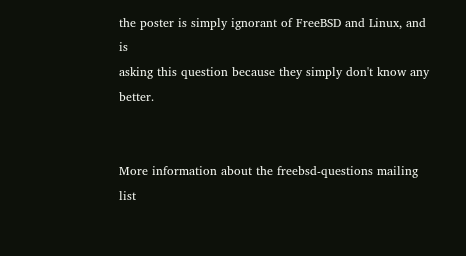the poster is simply ignorant of FreeBSD and Linux, and is
asking this question because they simply don't know any better.


More information about the freebsd-questions mailing list